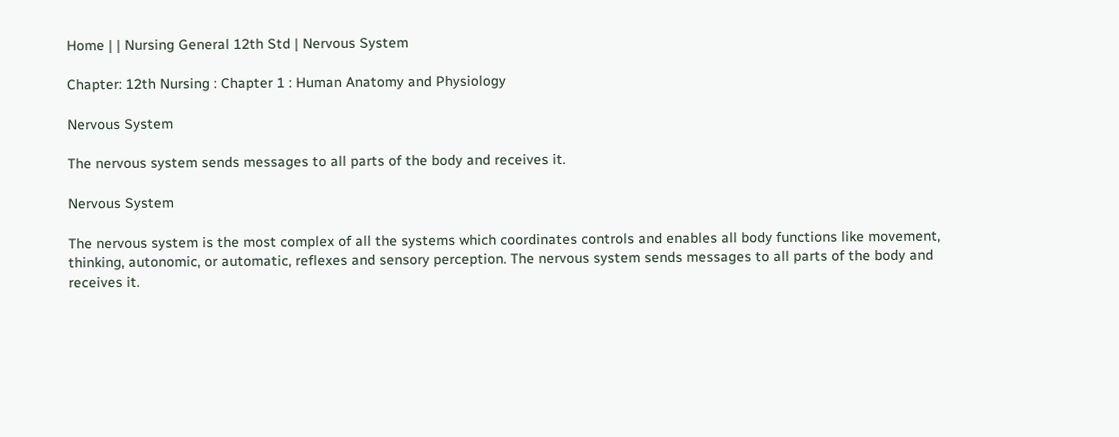Home | | Nursing General 12th Std | Nervous System

Chapter: 12th Nursing : Chapter 1 : Human Anatomy and Physiology

Nervous System

The nervous system sends messages to all parts of the body and receives it.

Nervous System

The nervous system is the most complex of all the systems which coordinates controls and enables all body functions like movement, thinking, autonomic, or automatic, reflexes and sensory perception. The nervous system sends messages to all parts of the body and receives it.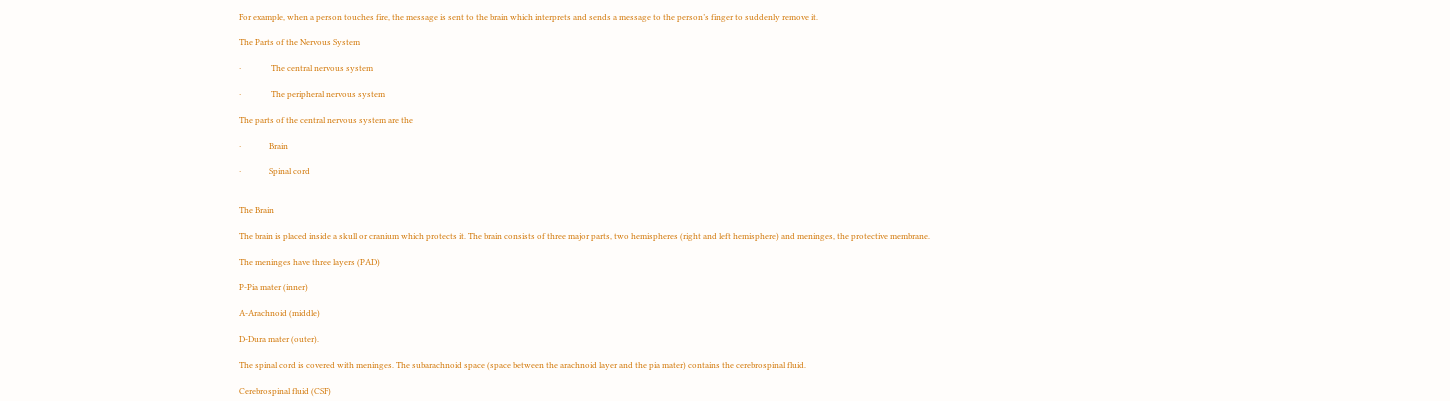For example, when a person touches fire, the message is sent to the brain which interprets and sends a message to the person’s finger to suddenly remove it.

The Parts of the Nervous System

·               The central nervous system

·               The peripheral nervous system

The parts of the central nervous system are the

·              Brain

·              Spinal cord


The Brain

The brain is placed inside a skull or cranium which protects it. The brain consists of three major parts, two hemispheres (right and left hemisphere) and meninges, the protective membrane.

The meninges have three layers (PAD)

P-Pia mater (inner)

A-Arachnoid (middle)

D-Dura mater (outer).

The spinal cord is covered with meninges. The subarachnoid space (space between the arachnoid layer and the pia mater) contains the cerebrospinal fluid.

Cerebrospinal fluid (CSF)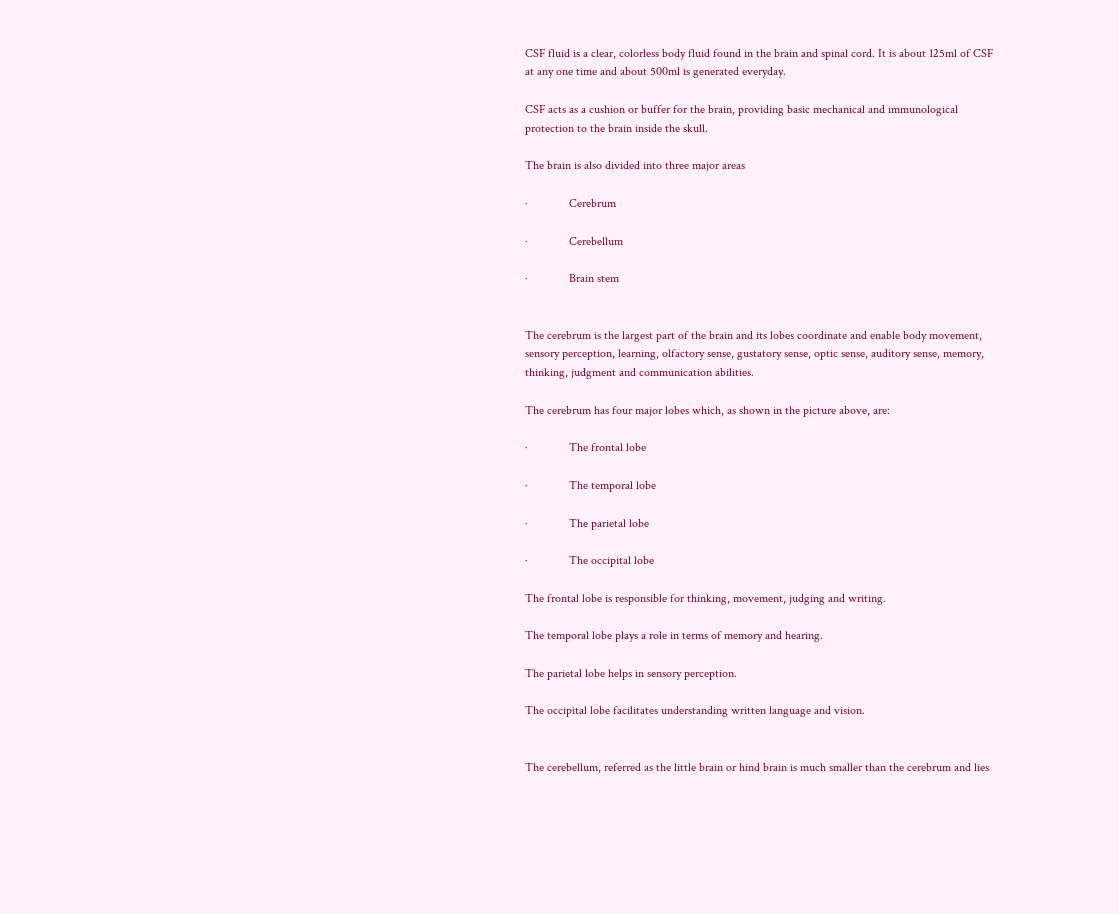CSF fluid is a clear, colorless body fluid found in the brain and spinal cord. It is about 125ml of CSF at any one time and about 500ml is generated everyday.

CSF acts as a cushion or buffer for the brain, providing basic mechanical and immunological protection to the brain inside the skull.

The brain is also divided into three major areas

·              Cerebrum

·              Cerebellum

·              Brain stem


The cerebrum is the largest part of the brain and its lobes coordinate and enable body movement, sensory perception, learning, olfactory sense, gustatory sense, optic sense, auditory sense, memory, thinking, judgment and communication abilities.

The cerebrum has four major lobes which, as shown in the picture above, are:

·              The frontal lobe

·              The temporal lobe

·              The parietal lobe

·              The occipital lobe

The frontal lobe is responsible for thinking, movement, judging and writing.

The temporal lobe plays a role in terms of memory and hearing.

The parietal lobe helps in sensory perception.

The occipital lobe facilitates understanding written language and vision.


The cerebellum, referred as the little brain or hind brain is much smaller than the cerebrum and lies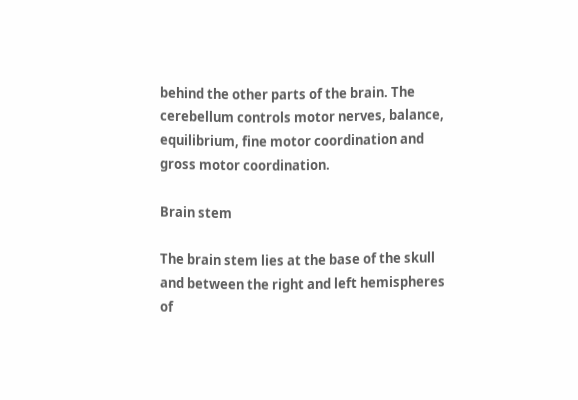behind the other parts of the brain. The cerebellum controls motor nerves, balance, equilibrium, fine motor coordination and gross motor coordination.

Brain stem

The brain stem lies at the base of the skull and between the right and left hemispheres of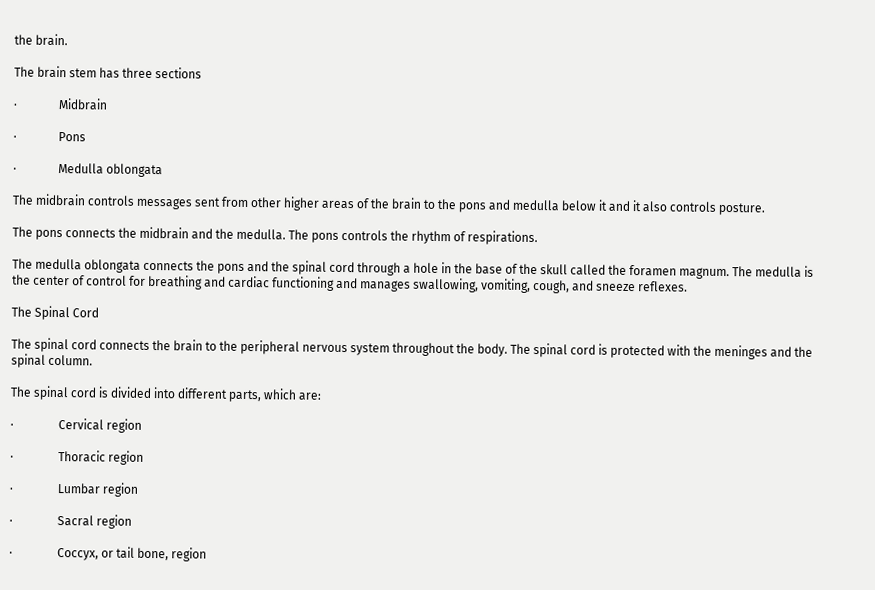the brain.

The brain stem has three sections

·              Midbrain

·              Pons

·              Medulla oblongata

The midbrain controls messages sent from other higher areas of the brain to the pons and medulla below it and it also controls posture.

The pons connects the midbrain and the medulla. The pons controls the rhythm of respirations.

The medulla oblongata connects the pons and the spinal cord through a hole in the base of the skull called the foramen magnum. The medulla is the center of control for breathing and cardiac functioning and manages swallowing, vomiting, cough, and sneeze reflexes.

The Spinal Cord

The spinal cord connects the brain to the peripheral nervous system throughout the body. The spinal cord is protected with the meninges and the spinal column.

The spinal cord is divided into different parts, which are:

·               Cervical region

·               Thoracic region

·               Lumbar region

·               Sacral region

·               Coccyx, or tail bone, region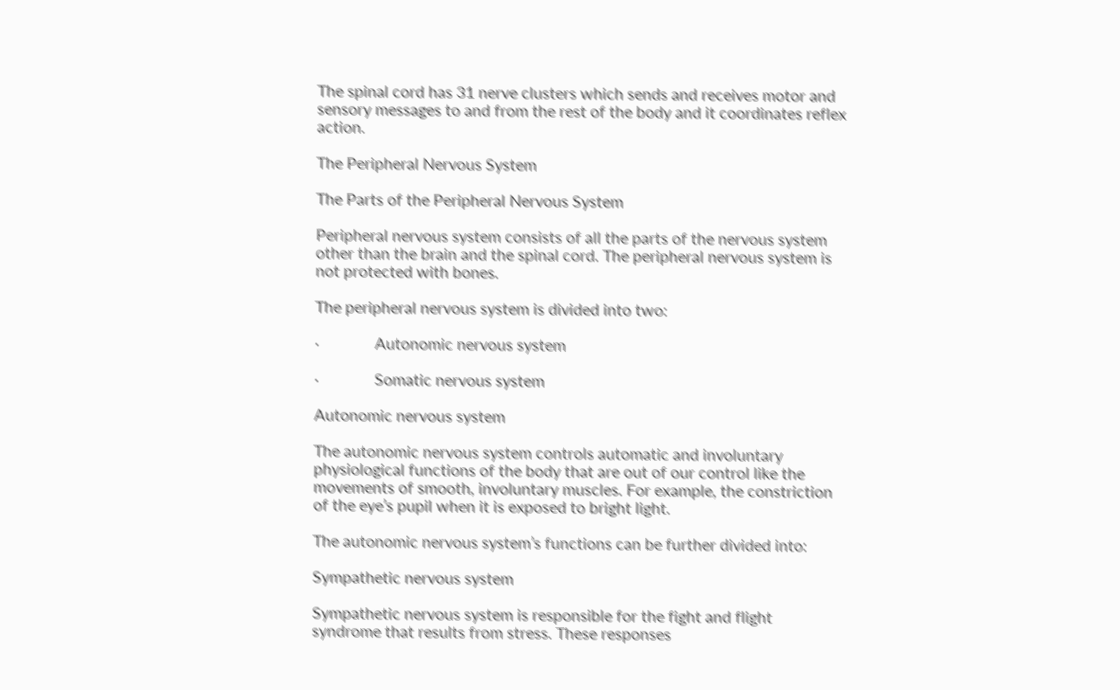The spinal cord has 31 nerve clusters which sends and receives motor and sensory messages to and from the rest of the body and it coordinates reflex action.

The Peripheral Nervous System

The Parts of the Peripheral Nervous System

Peripheral nervous system consists of all the parts of the nervous system other than the brain and the spinal cord. The peripheral nervous system is not protected with bones.

The peripheral nervous system is divided into two:

·              Autonomic nervous system

·              Somatic nervous system

Autonomic nervous system

The autonomic nervous system controls automatic and involuntary physiological functions of the body that are out of our control like the movements of smooth, involuntary muscles. For example, the constriction of the eye’s pupil when it is exposed to bright light.

The autonomic nervous system’s functions can be further divided into:

Sympathetic nervous system

Sympathetic nervous system is responsible for the fight and flight syndrome that results from stress. These responses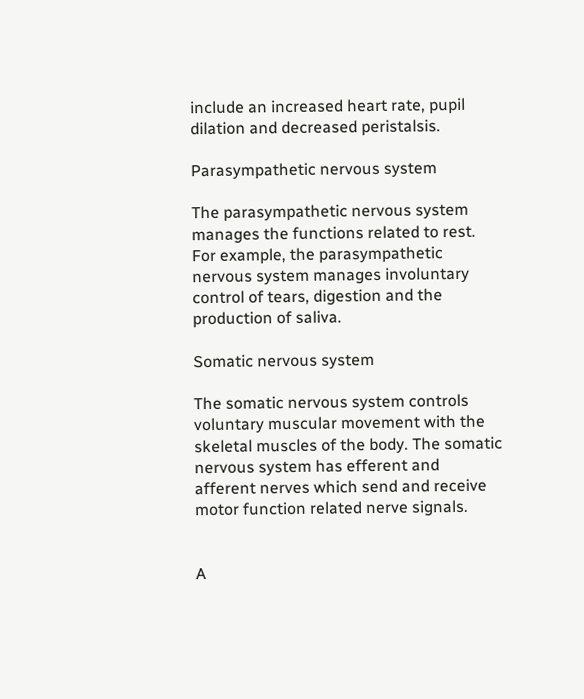include an increased heart rate, pupil dilation and decreased peristalsis.

Parasympathetic nervous system

The parasympathetic nervous system manages the functions related to rest. For example, the parasympathetic nervous system manages involuntary control of tears, digestion and the production of saliva.

Somatic nervous system

The somatic nervous system controls voluntary muscular movement with the skeletal muscles of the body. The somatic nervous system has efferent and afferent nerves which send and receive motor function related nerve signals.


A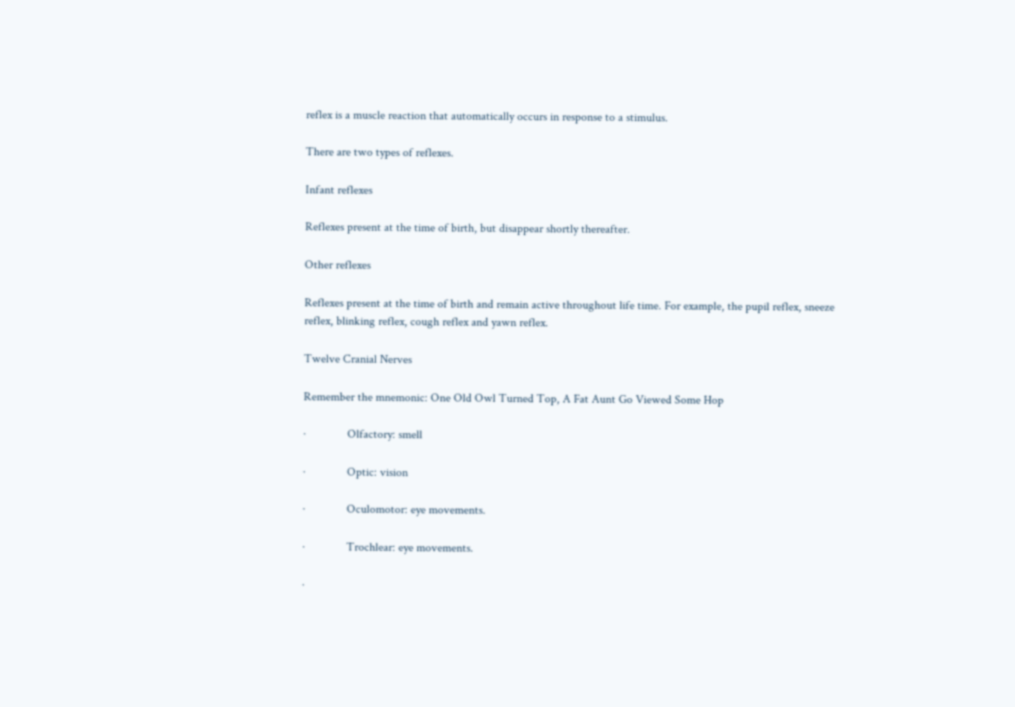reflex is a muscle reaction that automatically occurs in response to a stimulus.

There are two types of reflexes.

Infant reflexes

Reflexes present at the time of birth, but disappear shortly thereafter.

Other reflexes

Reflexes present at the time of birth and remain active throughout life time. For example, the pupil reflex, sneeze reflex, blinking reflex, cough reflex and yawn reflex.

Twelve Cranial Nerves

Remember the mnemonic: One Old Owl Turned Top, A Fat Aunt Go Viewed Some Hop

·              Olfactory: smell

·              Optic: vision

·              Oculomotor: eye movements.

·              Trochlear: eye movements.

·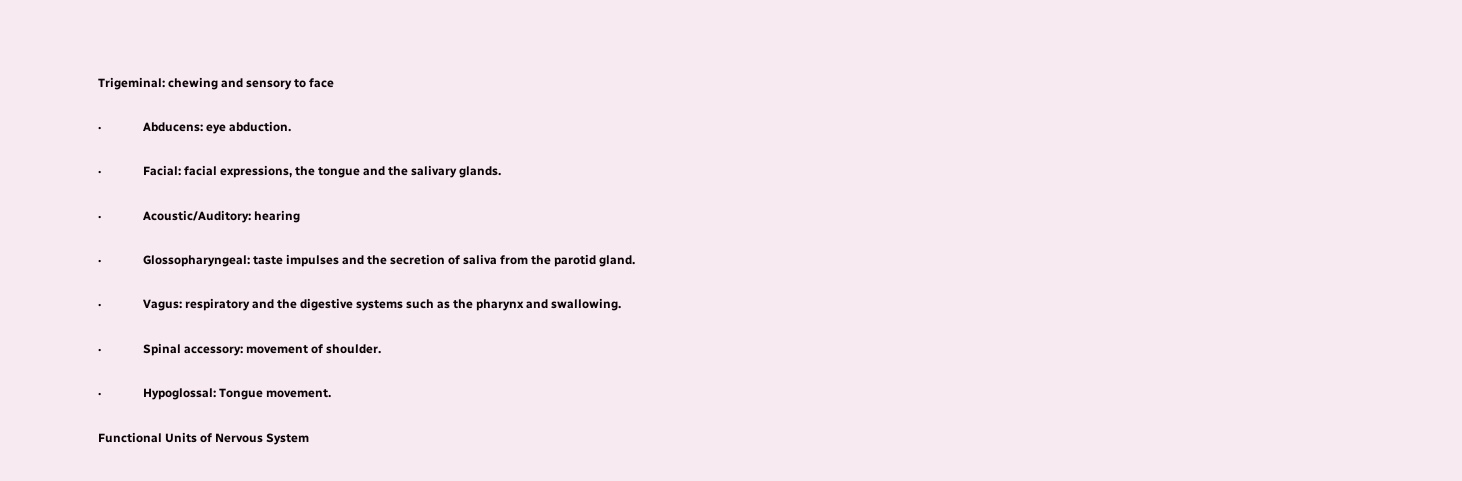Trigeminal: chewing and sensory to face

·              Abducens: eye abduction.

·              Facial: facial expressions, the tongue and the salivary glands.

·              Acoustic/Auditory: hearing

·              Glossopharyngeal: taste impulses and the secretion of saliva from the parotid gland.

·              Vagus: respiratory and the digestive systems such as the pharynx and swallowing.

·              Spinal accessory: movement of shoulder.

·              Hypoglossal: Tongue movement.

Functional Units of Nervous System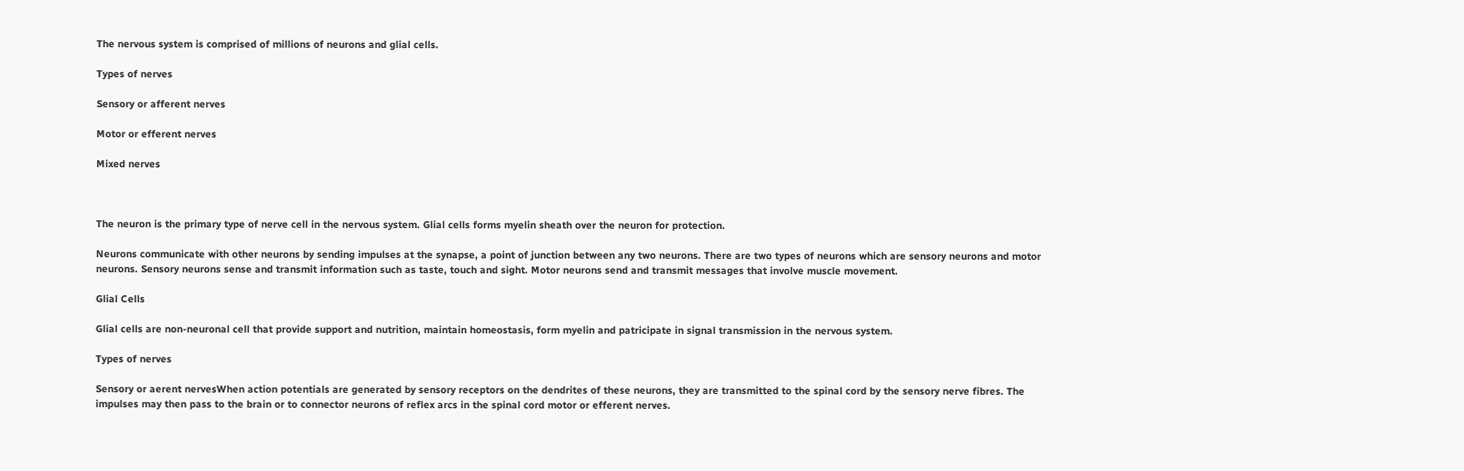The nervous system is comprised of millions of neurons and glial cells.

Types of nerves

Sensory or afferent nerves

Motor or efferent nerves

Mixed nerves



The neuron is the primary type of nerve cell in the nervous system. Glial cells forms myelin sheath over the neuron for protection.

Neurons communicate with other neurons by sending impulses at the synapse, a point of junction between any two neurons. There are two types of neurons which are sensory neurons and motor neurons. Sensory neurons sense and transmit information such as taste, touch and sight. Motor neurons send and transmit messages that involve muscle movement.

Glial Cells

Glial cells are non-neuronal cell that provide support and nutrition, maintain homeostasis, form myelin and patricipate in signal transmission in the nervous system.

Types of nerves

Sensory or aerent nervesWhen action potentials are generated by sensory receptors on the dendrites of these neurons, they are transmitted to the spinal cord by the sensory nerve fibres. The impulses may then pass to the brain or to connector neurons of reflex arcs in the spinal cord motor or efferent nerves.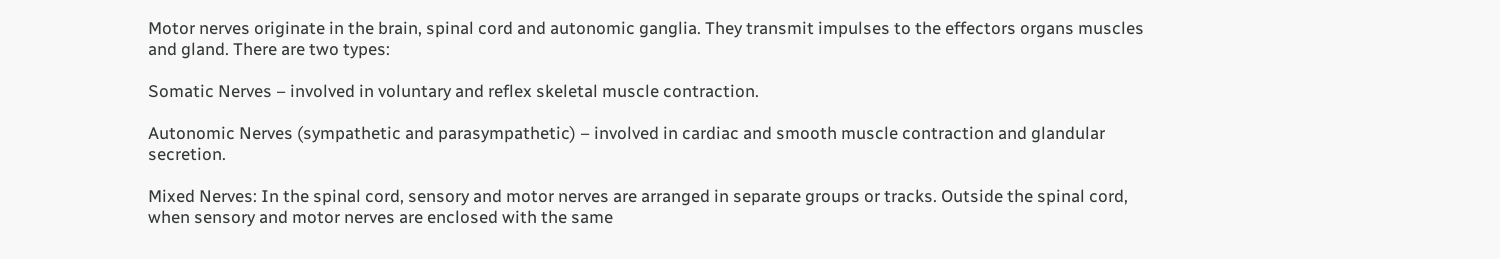Motor nerves originate in the brain, spinal cord and autonomic ganglia. They transmit impulses to the effectors organs muscles and gland. There are two types:

Somatic Nerves – involved in voluntary and reflex skeletal muscle contraction.

Autonomic Nerves (sympathetic and parasympathetic) – involved in cardiac and smooth muscle contraction and glandular secretion.

Mixed Nerves: In the spinal cord, sensory and motor nerves are arranged in separate groups or tracks. Outside the spinal cord, when sensory and motor nerves are enclosed with the same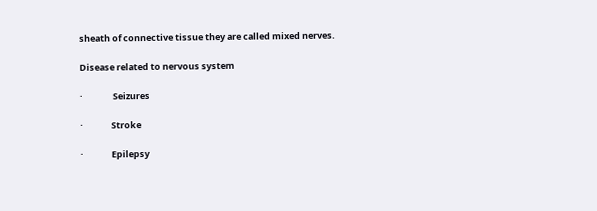sheath of connective tissue they are called mixed nerves.

Disease related to nervous system

·               Seizures

·              Stroke

·              Epilepsy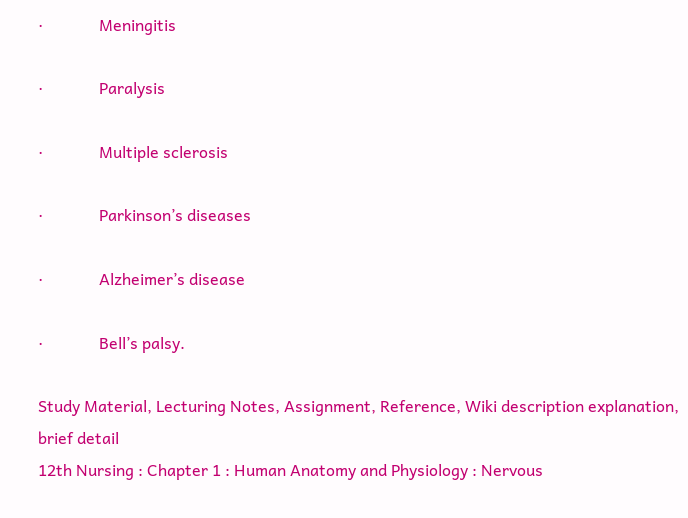·              Meningitis

·              Paralysis

·              Multiple sclerosis

·              Parkinson’s diseases

·              Alzheimer’s disease

·              Bell’s palsy.

Study Material, Lecturing Notes, Assignment, Reference, Wiki description explanation, brief detail
12th Nursing : Chapter 1 : Human Anatomy and Physiology : Nervous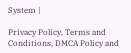System |

Privacy Policy, Terms and Conditions, DMCA Policy and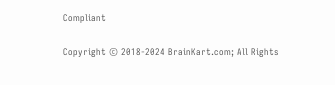Compliant

Copyright © 2018-2024 BrainKart.com; All Rights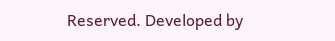Reserved. Developed by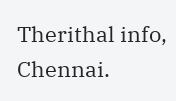Therithal info, Chennai.